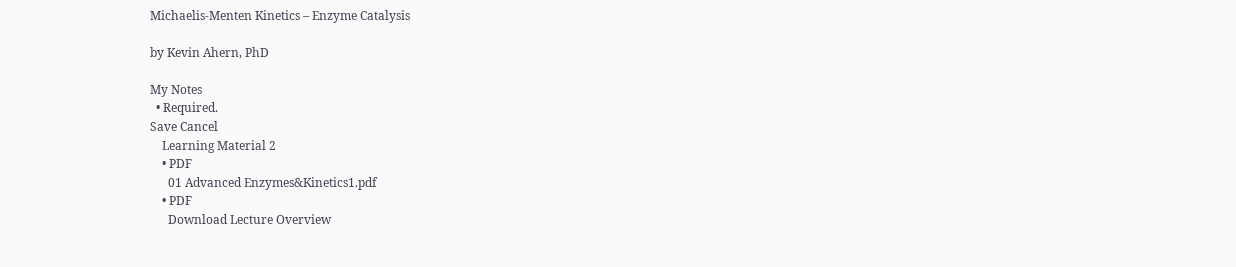Michaelis-Menten Kinetics – Enzyme Catalysis

by Kevin Ahern, PhD

My Notes
  • Required.
Save Cancel
    Learning Material 2
    • PDF
      01 Advanced Enzymes&Kinetics1.pdf
    • PDF
      Download Lecture Overview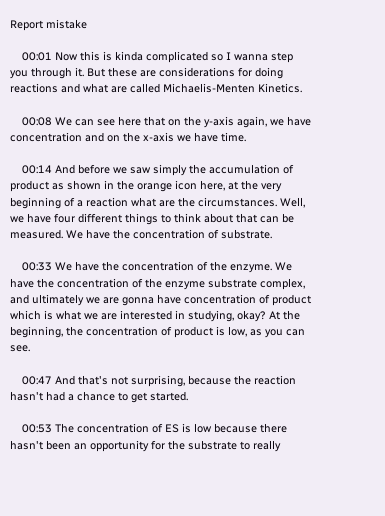Report mistake

    00:01 Now this is kinda complicated so I wanna step you through it. But these are considerations for doing reactions and what are called Michaelis-Menten Kinetics.

    00:08 We can see here that on the y-axis again, we have concentration and on the x-axis we have time.

    00:14 And before we saw simply the accumulation of product as shown in the orange icon here, at the very beginning of a reaction what are the circumstances. Well, we have four different things to think about that can be measured. We have the concentration of substrate.

    00:33 We have the concentration of the enzyme. We have the concentration of the enzyme substrate complex, and ultimately we are gonna have concentration of product which is what we are interested in studying, okay? At the beginning, the concentration of product is low, as you can see.

    00:47 And that's not surprising, because the reaction hasn't had a chance to get started.

    00:53 The concentration of ES is low because there hasn't been an opportunity for the substrate to really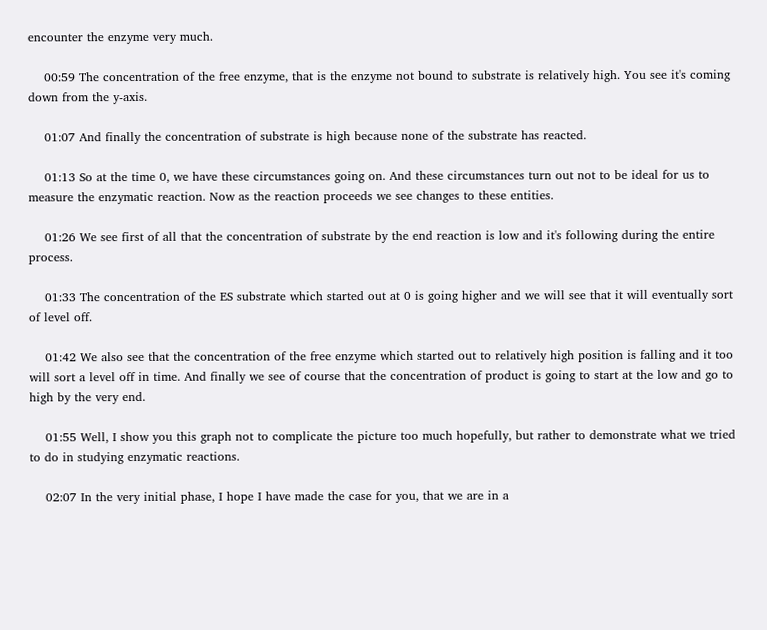encounter the enzyme very much.

    00:59 The concentration of the free enzyme, that is the enzyme not bound to substrate is relatively high. You see it's coming down from the y-axis.

    01:07 And finally the concentration of substrate is high because none of the substrate has reacted.

    01:13 So at the time 0, we have these circumstances going on. And these circumstances turn out not to be ideal for us to measure the enzymatic reaction. Now as the reaction proceeds we see changes to these entities.

    01:26 We see first of all that the concentration of substrate by the end reaction is low and it's following during the entire process.

    01:33 The concentration of the ES substrate which started out at 0 is going higher and we will see that it will eventually sort of level off.

    01:42 We also see that the concentration of the free enzyme which started out to relatively high position is falling and it too will sort a level off in time. And finally we see of course that the concentration of product is going to start at the low and go to high by the very end.

    01:55 Well, I show you this graph not to complicate the picture too much hopefully, but rather to demonstrate what we tried to do in studying enzymatic reactions.

    02:07 In the very initial phase, I hope I have made the case for you, that we are in a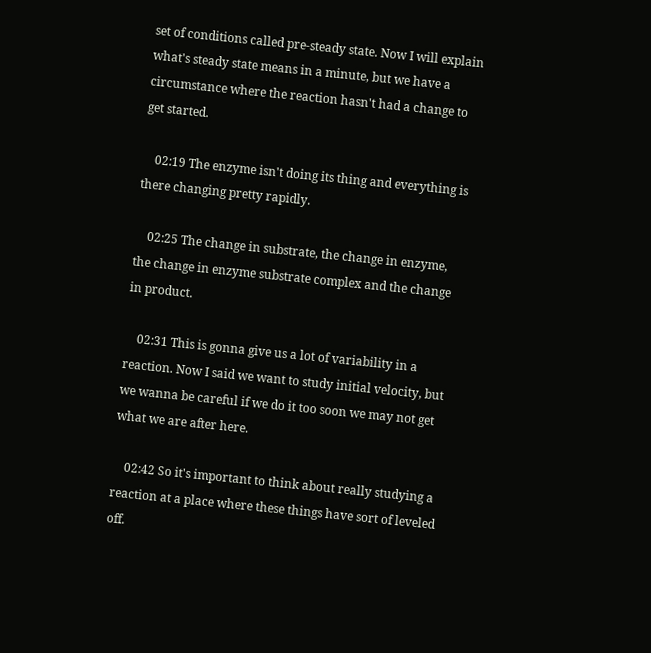set of conditions called pre-steady state. Now I will explain what's steady state means in a minute, but we have a circumstance where the reaction hasn't had a change to get started.

    02:19 The enzyme isn't doing its thing and everything is there changing pretty rapidly.

    02:25 The change in substrate, the change in enzyme, the change in enzyme substrate complex and the change in product.

    02:31 This is gonna give us a lot of variability in a reaction. Now I said we want to study initial velocity, but we wanna be careful if we do it too soon we may not get what we are after here.

    02:42 So it's important to think about really studying a reaction at a place where these things have sort of leveled off.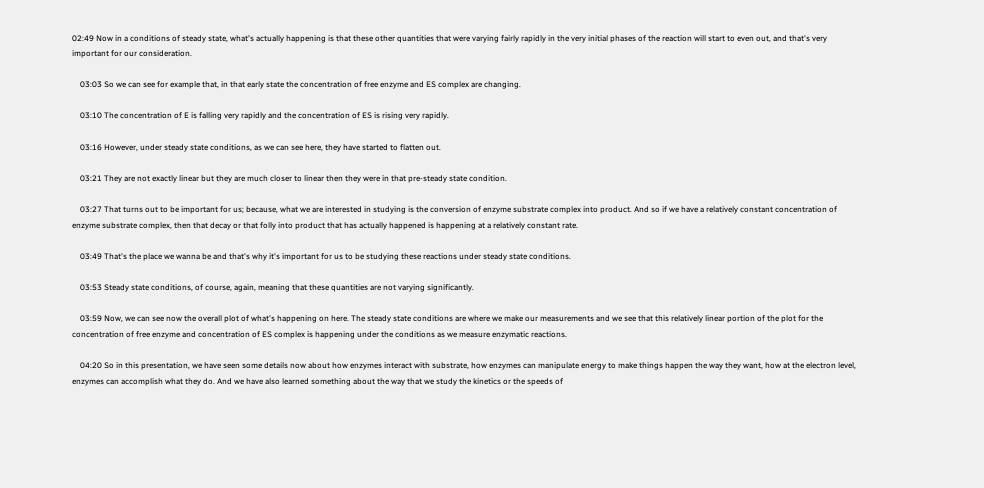02:49 Now in a conditions of steady state, what's actually happening is that these other quantities that were varying fairly rapidly in the very initial phases of the reaction will start to even out, and that's very important for our consideration.

    03:03 So we can see for example that, in that early state the concentration of free enzyme and ES complex are changing.

    03:10 The concentration of E is falling very rapidly and the concentration of ES is rising very rapidly.

    03:16 However, under steady state conditions, as we can see here, they have started to flatten out.

    03:21 They are not exactly linear but they are much closer to linear then they were in that pre-steady state condition.

    03:27 That turns out to be important for us; because, what we are interested in studying is the conversion of enzyme substrate complex into product. And so if we have a relatively constant concentration of enzyme substrate complex, then that decay or that folly into product that has actually happened is happening at a relatively constant rate.

    03:49 That's the place we wanna be and that's why it's important for us to be studying these reactions under steady state conditions.

    03:53 Steady state conditions, of course, again, meaning that these quantities are not varying significantly.

    03:59 Now, we can see now the overall plot of what's happening on here. The steady state conditions are where we make our measurements and we see that this relatively linear portion of the plot for the concentration of free enzyme and concentration of ES complex is happening under the conditions as we measure enzymatic reactions.

    04:20 So in this presentation, we have seen some details now about how enzymes interact with substrate, how enzymes can manipulate energy to make things happen the way they want, how at the electron level, enzymes can accomplish what they do. And we have also learned something about the way that we study the kinetics or the speeds of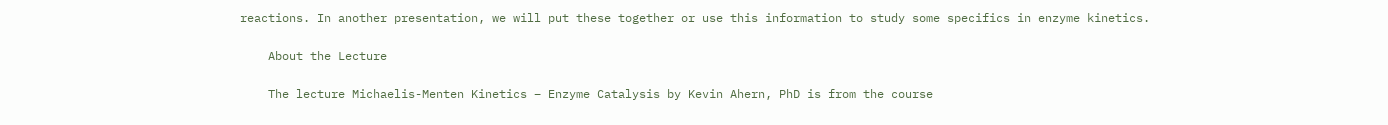reactions. In another presentation, we will put these together or use this information to study some specifics in enzyme kinetics.

    About the Lecture

    The lecture Michaelis-Menten Kinetics – Enzyme Catalysis by Kevin Ahern, PhD is from the course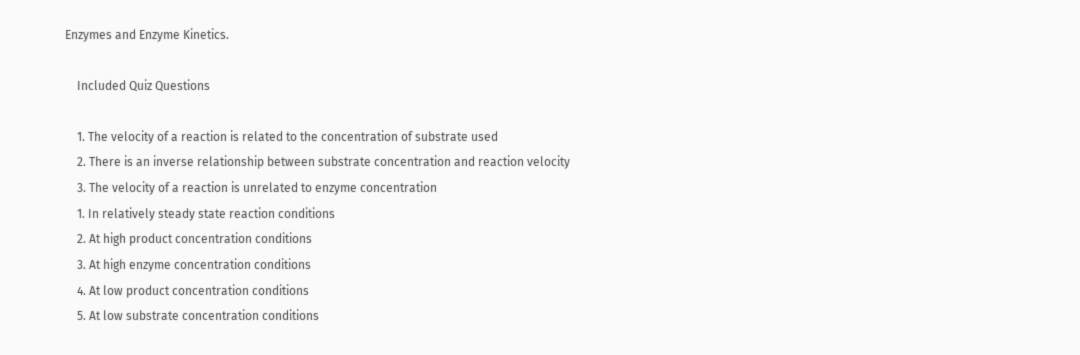Enzymes and Enzyme Kinetics.

    Included Quiz Questions

    1. The velocity of a reaction is related to the concentration of substrate used
    2. There is an inverse relationship between substrate concentration and reaction velocity
    3. The velocity of a reaction is unrelated to enzyme concentration
    1. In relatively steady state reaction conditions
    2. At high product concentration conditions
    3. At high enzyme concentration conditions
    4. At low product concentration conditions
    5. At low substrate concentration conditions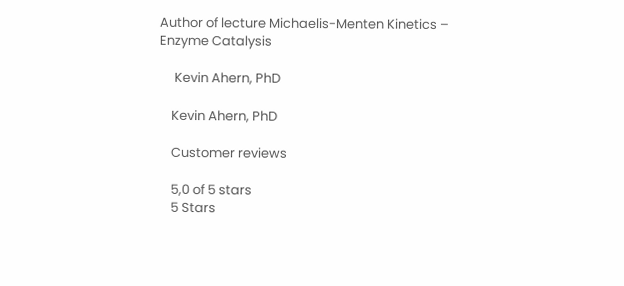Author of lecture Michaelis-Menten Kinetics – Enzyme Catalysis

     Kevin Ahern, PhD

    Kevin Ahern, PhD

    Customer reviews

    5,0 of 5 stars
    5 Stars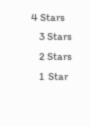4 Stars
    3 Stars
    2 Stars
    1  Star